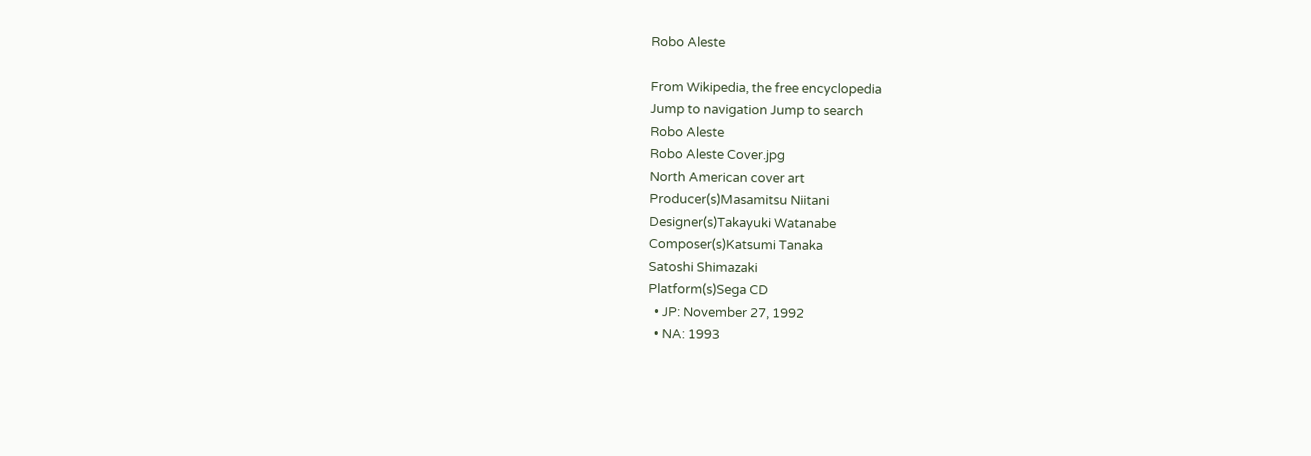Robo Aleste

From Wikipedia, the free encyclopedia
Jump to navigation Jump to search
Robo Aleste
Robo Aleste Cover.jpg
North American cover art
Producer(s)Masamitsu Niitani
Designer(s)Takayuki Watanabe
Composer(s)Katsumi Tanaka
Satoshi Shimazaki
Platform(s)Sega CD
  • JP: November 27, 1992
  • NA: 1993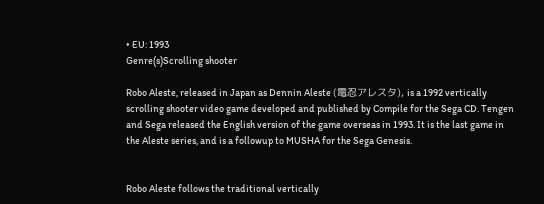• EU: 1993
Genre(s)Scrolling shooter

Robo Aleste, released in Japan as Dennin Aleste (電忍アレスタ), is a 1992 vertically scrolling shooter video game developed and published by Compile for the Sega CD. Tengen and Sega released the English version of the game overseas in 1993. It is the last game in the Aleste series, and is a followup to MUSHA for the Sega Genesis.


Robo Aleste follows the traditional vertically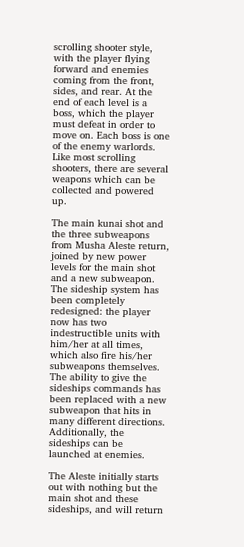scrolling shooter style, with the player flying forward and enemies coming from the front, sides, and rear. At the end of each level is a boss, which the player must defeat in order to move on. Each boss is one of the enemy warlords. Like most scrolling shooters, there are several weapons which can be collected and powered up.

The main kunai shot and the three subweapons from Musha Aleste return, joined by new power levels for the main shot and a new subweapon. The sideship system has been completely redesigned: the player now has two indestructible units with him/her at all times, which also fire his/her subweapons themselves. The ability to give the sideships commands has been replaced with a new subweapon that hits in many different directions. Additionally, the sideships can be launched at enemies.

The Aleste initially starts out with nothing but the main shot and these sideships, and will return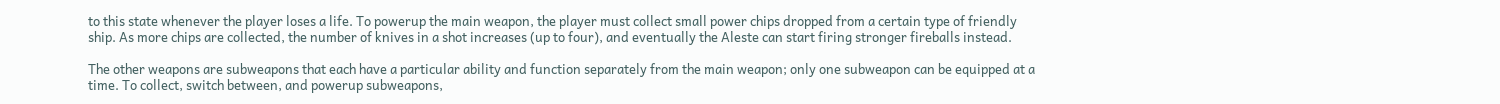to this state whenever the player loses a life. To powerup the main weapon, the player must collect small power chips dropped from a certain type of friendly ship. As more chips are collected, the number of knives in a shot increases (up to four), and eventually the Aleste can start firing stronger fireballs instead.

The other weapons are subweapons that each have a particular ability and function separately from the main weapon; only one subweapon can be equipped at a time. To collect, switch between, and powerup subweapons,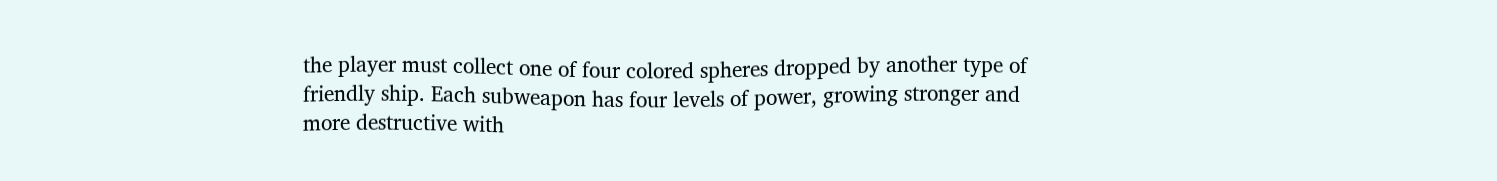the player must collect one of four colored spheres dropped by another type of friendly ship. Each subweapon has four levels of power, growing stronger and more destructive with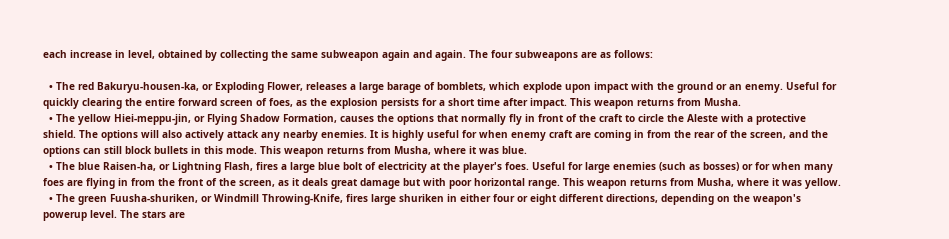each increase in level, obtained by collecting the same subweapon again and again. The four subweapons are as follows:

  • The red Bakuryu-housen-ka, or Exploding Flower, releases a large barage of bomblets, which explode upon impact with the ground or an enemy. Useful for quickly clearing the entire forward screen of foes, as the explosion persists for a short time after impact. This weapon returns from Musha.
  • The yellow Hiei-meppu-jin, or Flying Shadow Formation, causes the options that normally fly in front of the craft to circle the Aleste with a protective shield. The options will also actively attack any nearby enemies. It is highly useful for when enemy craft are coming in from the rear of the screen, and the options can still block bullets in this mode. This weapon returns from Musha, where it was blue.
  • The blue Raisen-ha, or Lightning Flash, fires a large blue bolt of electricity at the player's foes. Useful for large enemies (such as bosses) or for when many foes are flying in from the front of the screen, as it deals great damage but with poor horizontal range. This weapon returns from Musha, where it was yellow.
  • The green Fuusha-shuriken, or Windmill Throwing-Knife, fires large shuriken in either four or eight different directions, depending on the weapon's powerup level. The stars are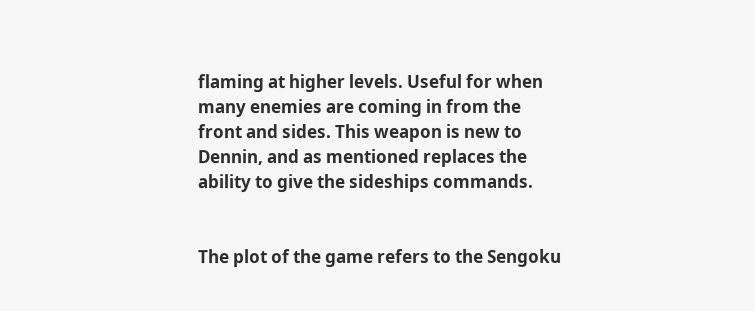flaming at higher levels. Useful for when many enemies are coming in from the front and sides. This weapon is new to Dennin, and as mentioned replaces the ability to give the sideships commands.


The plot of the game refers to the Sengoku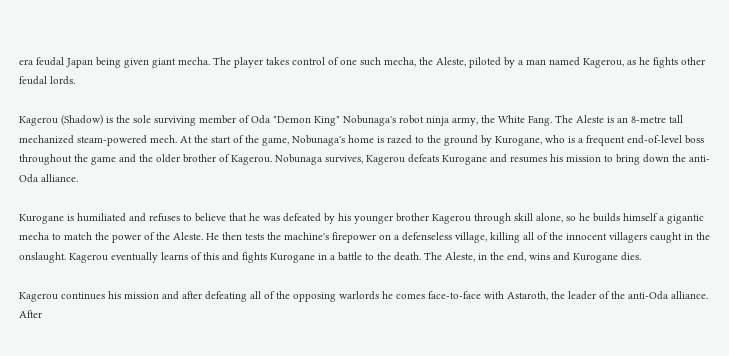era feudal Japan being given giant mecha. The player takes control of one such mecha, the Aleste, piloted by a man named Kagerou, as he fights other feudal lords.

Kagerou (Shadow) is the sole surviving member of Oda "Demon King" Nobunaga's robot ninja army, the White Fang. The Aleste is an 8-metre tall mechanized steam-powered mech. At the start of the game, Nobunaga's home is razed to the ground by Kurogane, who is a frequent end-of-level boss throughout the game and the older brother of Kagerou. Nobunaga survives, Kagerou defeats Kurogane and resumes his mission to bring down the anti-Oda alliance.

Kurogane is humiliated and refuses to believe that he was defeated by his younger brother Kagerou through skill alone, so he builds himself a gigantic mecha to match the power of the Aleste. He then tests the machine's firepower on a defenseless village, killing all of the innocent villagers caught in the onslaught. Kagerou eventually learns of this and fights Kurogane in a battle to the death. The Aleste, in the end, wins and Kurogane dies.

Kagerou continues his mission and after defeating all of the opposing warlords he comes face-to-face with Astaroth, the leader of the anti-Oda alliance. After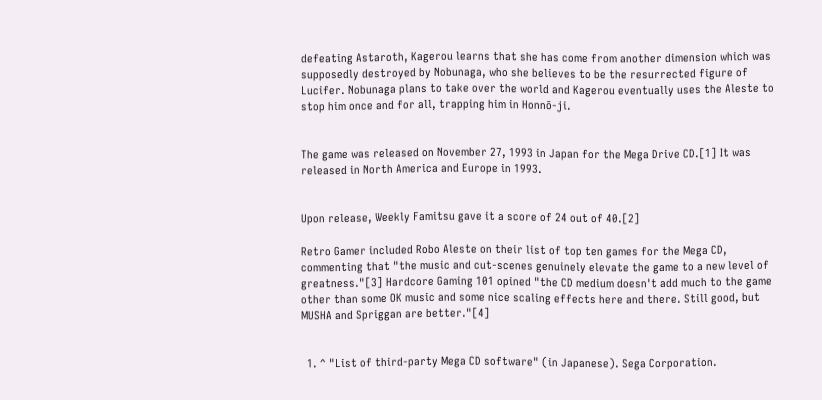defeating Astaroth, Kagerou learns that she has come from another dimension which was supposedly destroyed by Nobunaga, who she believes to be the resurrected figure of Lucifer. Nobunaga plans to take over the world and Kagerou eventually uses the Aleste to stop him once and for all, trapping him in Honnō-ji.


The game was released on November 27, 1993 in Japan for the Mega Drive CD.[1] It was released in North America and Europe in 1993.


Upon release, Weekly Famitsu gave it a score of 24 out of 40.[2]

Retro Gamer included Robo Aleste on their list of top ten games for the Mega CD, commenting that "the music and cut-scenes genuinely elevate the game to a new level of greatness."[3] Hardcore Gaming 101 opined "the CD medium doesn't add much to the game other than some OK music and some nice scaling effects here and there. Still good, but MUSHA and Spriggan are better."[4]


  1. ^ "List of third-party Mega CD software" (in Japanese). Sega Corporation.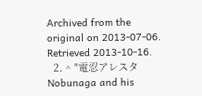Archived from the original on 2013-07-06. Retrieved 2013-10-16.
  2. ^ "電忍アレスタ Nobunaga and his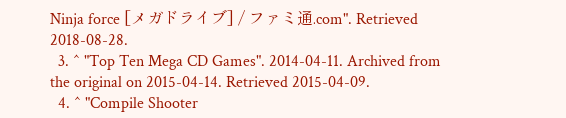Ninja force [メガドライブ] / ファミ通.com". Retrieved 2018-08-28.
  3. ^ "Top Ten Mega CD Games". 2014-04-11. Archived from the original on 2015-04-14. Retrieved 2015-04-09.
  4. ^ "Compile Shooter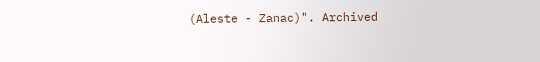(Aleste - Zanac)". Archived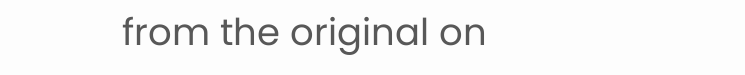from the original on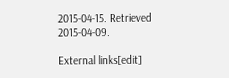2015-04-15. Retrieved 2015-04-09.

External links[edit]